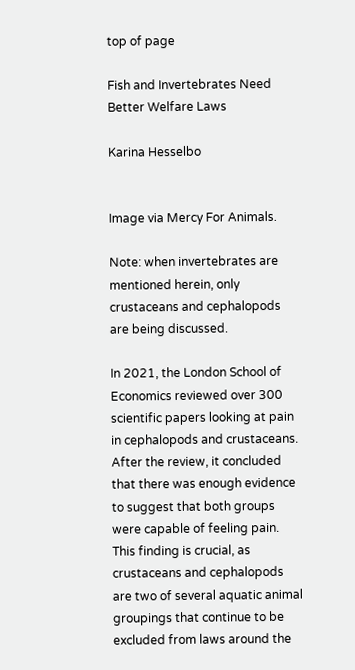top of page

Fish and Invertebrates Need Better Welfare Laws

Karina Hesselbo


Image via Mercy For Animals.

Note: when invertebrates are mentioned herein, only crustaceans and cephalopods are being discussed.

In 2021, the London School of Economics reviewed over 300 scientific papers looking at pain in cephalopods and crustaceans. After the review, it concluded that there was enough evidence to suggest that both groups were capable of feeling pain. This finding is crucial, as crustaceans and cephalopods are two of several aquatic animal groupings that continue to be excluded from laws around the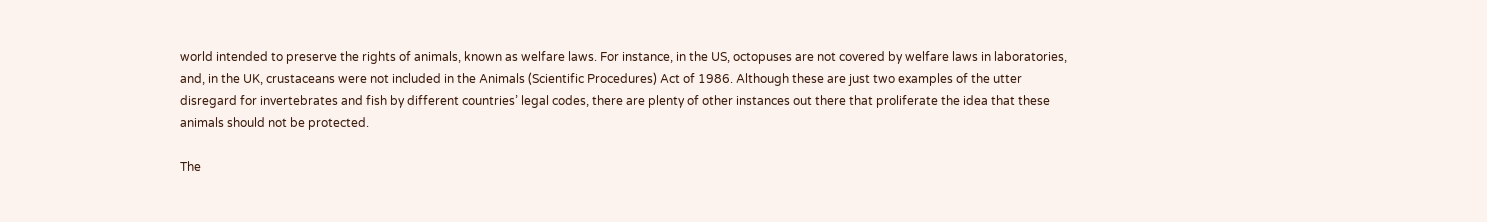world intended to preserve the rights of animals, known as welfare laws. For instance, in the US, octopuses are not covered by welfare laws in laboratories, and, in the UK, crustaceans were not included in the Animals (Scientific Procedures) Act of 1986. Although these are just two examples of the utter disregard for invertebrates and fish by different countries’ legal codes, there are plenty of other instances out there that proliferate the idea that these animals should not be protected.

The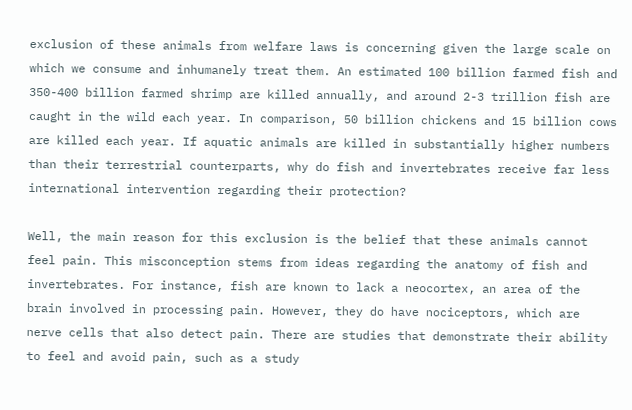exclusion of these animals from welfare laws is concerning given the large scale on which we consume and inhumanely treat them. An estimated 100 billion farmed fish and 350-400 billion farmed shrimp are killed annually, and around 2-3 trillion fish are caught in the wild each year. In comparison, 50 billion chickens and 15 billion cows are killed each year. If aquatic animals are killed in substantially higher numbers than their terrestrial counterparts, why do fish and invertebrates receive far less international intervention regarding their protection?

Well, the main reason for this exclusion is the belief that these animals cannot feel pain. This misconception stems from ideas regarding the anatomy of fish and invertebrates. For instance, fish are known to lack a neocortex, an area of the brain involved in processing pain. However, they do have nociceptors, which are nerve cells that also detect pain. There are studies that demonstrate their ability to feel and avoid pain, such as a study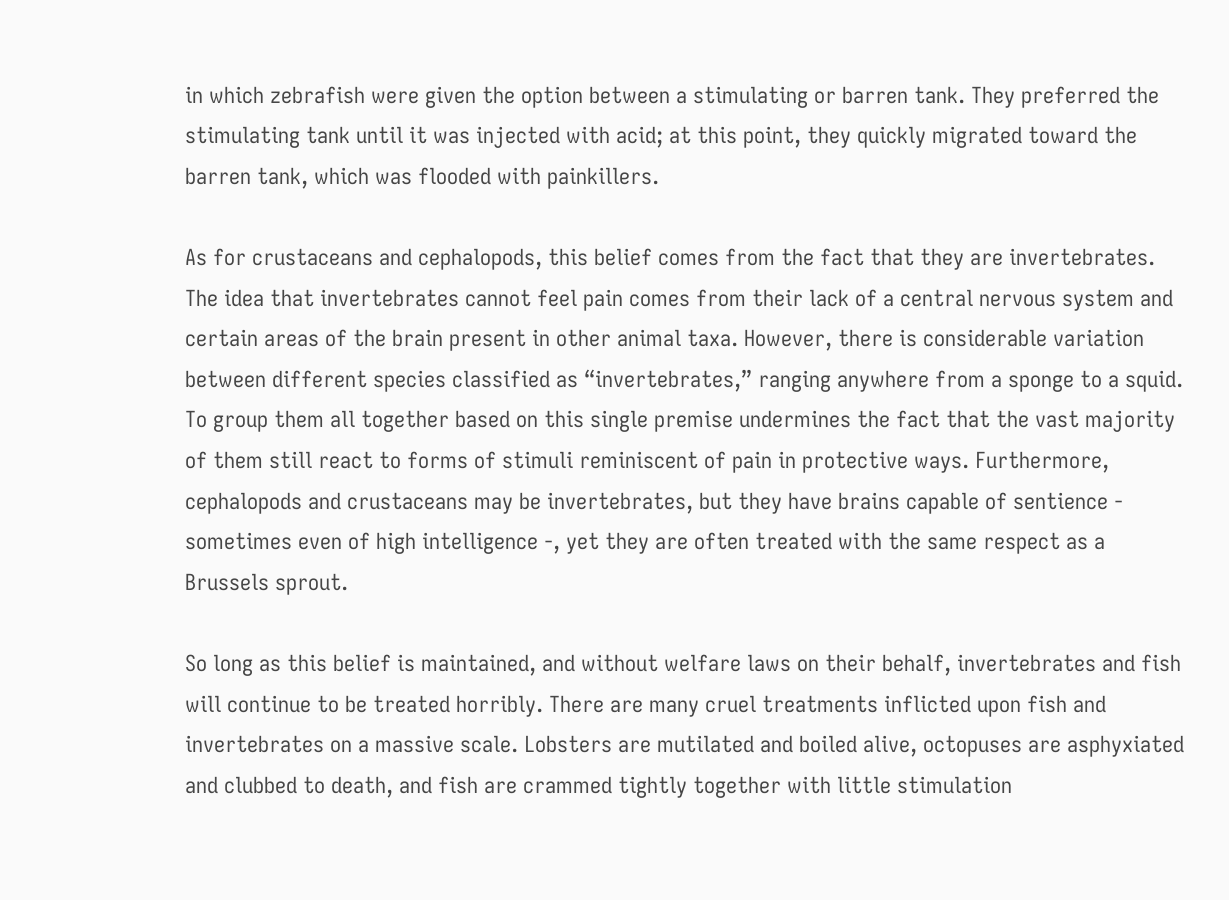in which zebrafish were given the option between a stimulating or barren tank. They preferred the stimulating tank until it was injected with acid; at this point, they quickly migrated toward the barren tank, which was flooded with painkillers.

As for crustaceans and cephalopods, this belief comes from the fact that they are invertebrates. The idea that invertebrates cannot feel pain comes from their lack of a central nervous system and certain areas of the brain present in other animal taxa. However, there is considerable variation between different species classified as “invertebrates,” ranging anywhere from a sponge to a squid. To group them all together based on this single premise undermines the fact that the vast majority of them still react to forms of stimuli reminiscent of pain in protective ways. Furthermore, cephalopods and crustaceans may be invertebrates, but they have brains capable of sentience - sometimes even of high intelligence -, yet they are often treated with the same respect as a Brussels sprout.

So long as this belief is maintained, and without welfare laws on their behalf, invertebrates and fish will continue to be treated horribly. There are many cruel treatments inflicted upon fish and invertebrates on a massive scale. Lobsters are mutilated and boiled alive, octopuses are asphyxiated and clubbed to death, and fish are crammed tightly together with little stimulation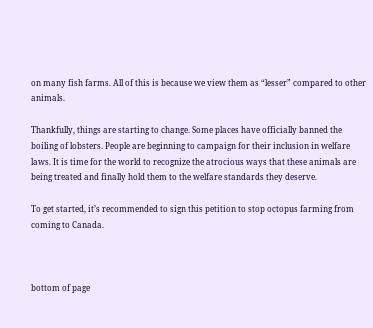on many fish farms. All of this is because we view them as “lesser” compared to other animals.

Thankfully, things are starting to change. Some places have officially banned the boiling of lobsters. People are beginning to campaign for their inclusion in welfare laws. It is time for the world to recognize the atrocious ways that these animals are being treated and finally hold them to the welfare standards they deserve.

To get started, it’s recommended to sign this petition to stop octopus farming from coming to Canada.



bottom of page